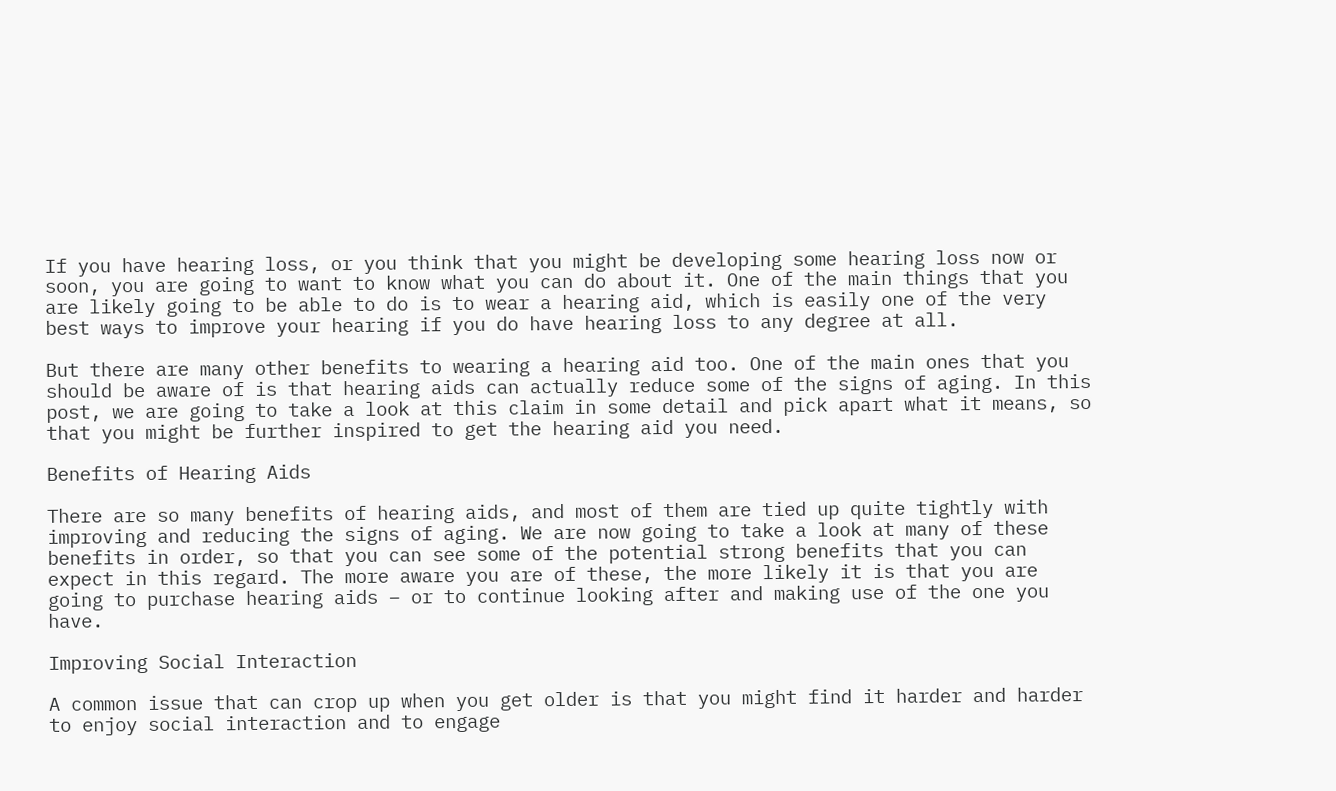If you have hearing loss, or you think that you might be developing some hearing loss now or soon, you are going to want to know what you can do about it. One of the main things that you are likely going to be able to do is to wear a hearing aid, which is easily one of the very best ways to improve your hearing if you do have hearing loss to any degree at all.

But there are many other benefits to wearing a hearing aid too. One of the main ones that you should be aware of is that hearing aids can actually reduce some of the signs of aging. In this post, we are going to take a look at this claim in some detail and pick apart what it means, so that you might be further inspired to get the hearing aid you need.

Benefits of Hearing Aids

There are so many benefits of hearing aids, and most of them are tied up quite tightly with improving and reducing the signs of aging. We are now going to take a look at many of these benefits in order, so that you can see some of the potential strong benefits that you can expect in this regard. The more aware you are of these, the more likely it is that you are going to purchase hearing aids – or to continue looking after and making use of the one you have.

Improving Social Interaction

A common issue that can crop up when you get older is that you might find it harder and harder to enjoy social interaction and to engage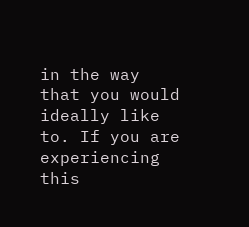in the way that you would ideally like to. If you are experiencing this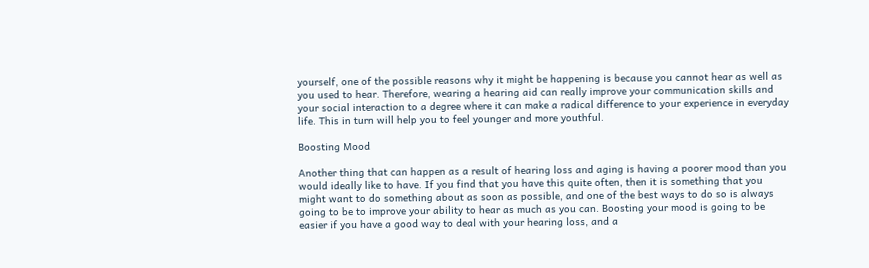yourself, one of the possible reasons why it might be happening is because you cannot hear as well as you used to hear. Therefore, wearing a hearing aid can really improve your communication skills and your social interaction to a degree where it can make a radical difference to your experience in everyday life. This in turn will help you to feel younger and more youthful.

Boosting Mood

Another thing that can happen as a result of hearing loss and aging is having a poorer mood than you would ideally like to have. If you find that you have this quite often, then it is something that you might want to do something about as soon as possible, and one of the best ways to do so is always going to be to improve your ability to hear as much as you can. Boosting your mood is going to be easier if you have a good way to deal with your hearing loss, and a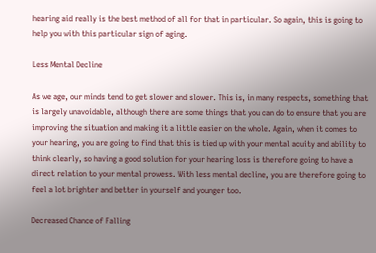hearing aid really is the best method of all for that in particular. So again, this is going to help you with this particular sign of aging.

Less Mental Decline

As we age, our minds tend to get slower and slower. This is, in many respects, something that is largely unavoidable, although there are some things that you can do to ensure that you are improving the situation and making it a little easier on the whole. Again, when it comes to your hearing, you are going to find that this is tied up with your mental acuity and ability to think clearly, so having a good solution for your hearing loss is therefore going to have a direct relation to your mental prowess. With less mental decline, you are therefore going to feel a lot brighter and better in yourself and younger too.

Decreased Chance of Falling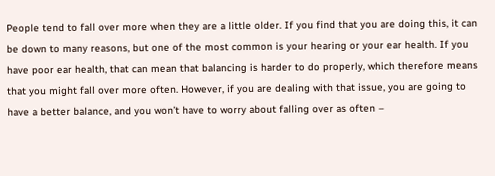People tend to fall over more when they are a little older. If you find that you are doing this, it can be down to many reasons, but one of the most common is your hearing or your ear health. If you have poor ear health, that can mean that balancing is harder to do properly, which therefore means that you might fall over more often. However, if you are dealing with that issue, you are going to have a better balance, and you won’t have to worry about falling over as often –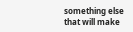something else that will make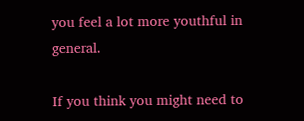you feel a lot more youthful in general.

If you think you might need to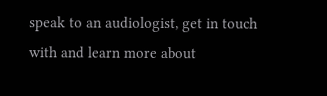speak to an audiologist, get in touch with and learn more about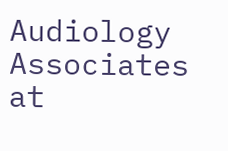Audiology Associates at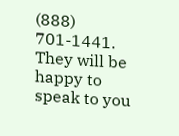(888) 701-1441. They will be happy to speak to you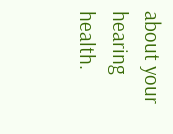about your hearing health.